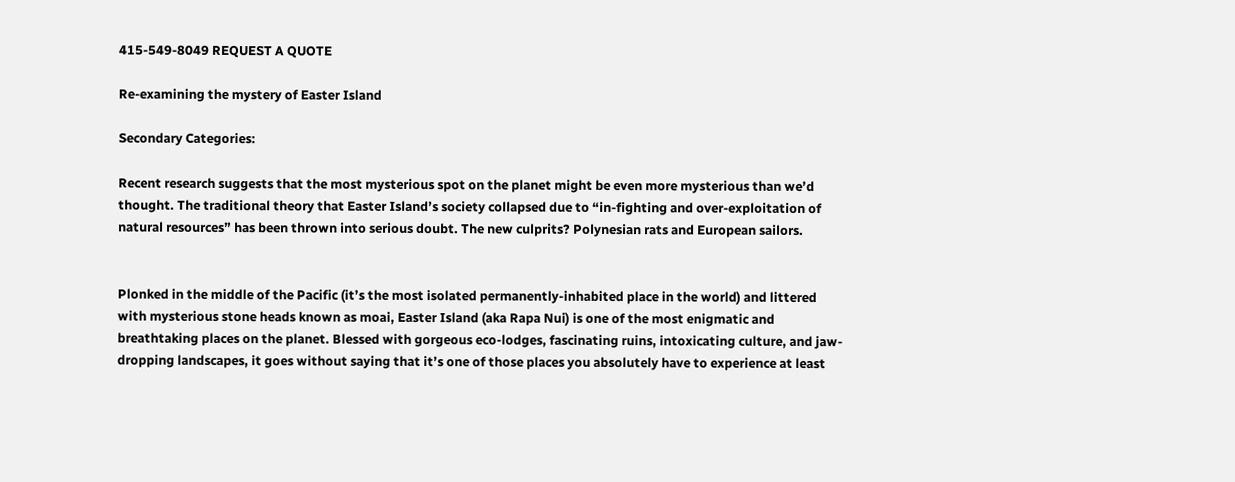415-549-8049 REQUEST A QUOTE

Re-examining the mystery of Easter Island

Secondary Categories:

Recent research suggests that the most mysterious spot on the planet might be even more mysterious than we’d thought. The traditional theory that Easter Island’s society collapsed due to “in-fighting and over-exploitation of natural resources” has been thrown into serious doubt. The new culprits? Polynesian rats and European sailors.


Plonked in the middle of the Pacific (it’s the most isolated permanently-inhabited place in the world) and littered with mysterious stone heads known as moai, Easter Island (aka Rapa Nui) is one of the most enigmatic and breathtaking places on the planet. Blessed with gorgeous eco-lodges, fascinating ruins, intoxicating culture, and jaw-dropping landscapes, it goes without saying that it’s one of those places you absolutely have to experience at least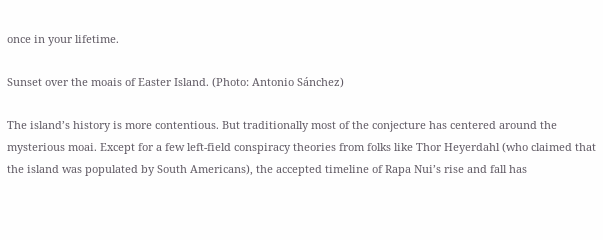once in your lifetime.

Sunset over the moais of Easter Island. (Photo: Antonio Sánchez)

The island’s history is more contentious. But traditionally most of the conjecture has centered around the mysterious moai. Except for a few left-field conspiracy theories from folks like Thor Heyerdahl (who claimed that the island was populated by South Americans), the accepted timeline of Rapa Nui’s rise and fall has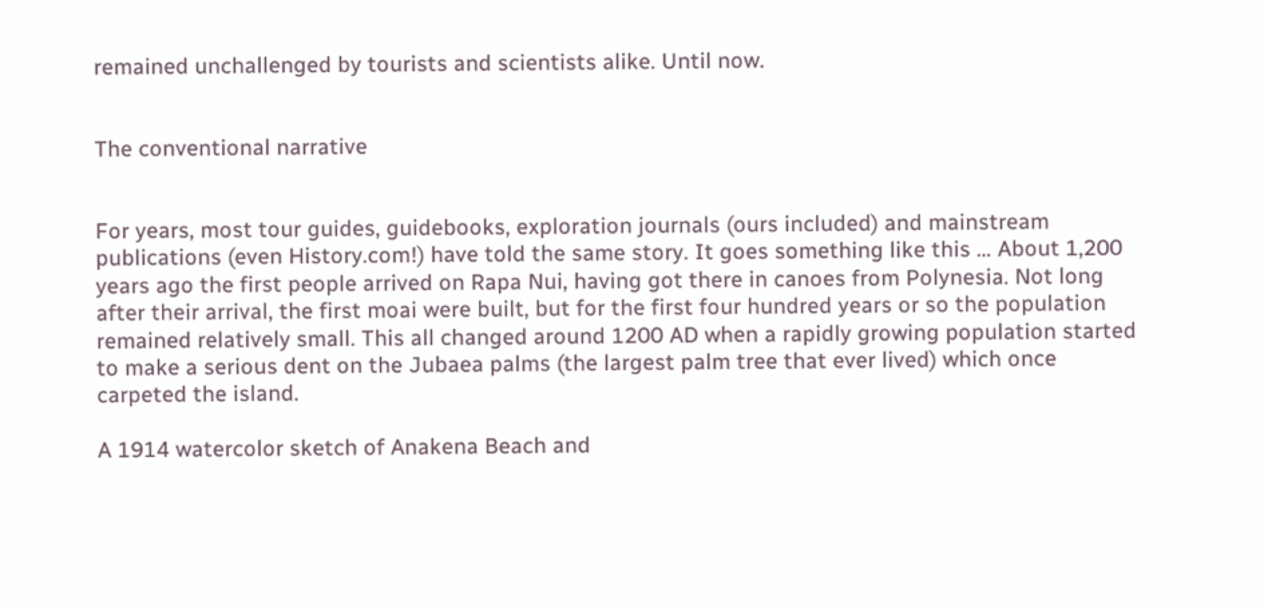remained unchallenged by tourists and scientists alike. Until now.


The conventional narrative


For years, most tour guides, guidebooks, exploration journals (ours included) and mainstream publications (even History.com!) have told the same story. It goes something like this … About 1,200 years ago the first people arrived on Rapa Nui, having got there in canoes from Polynesia. Not long after their arrival, the first moai were built, but for the first four hundred years or so the population remained relatively small. This all changed around 1200 AD when a rapidly growing population started to make a serious dent on the Jubaea palms (the largest palm tree that ever lived) which once carpeted the island.

A 1914 watercolor sketch of Anakena Beach and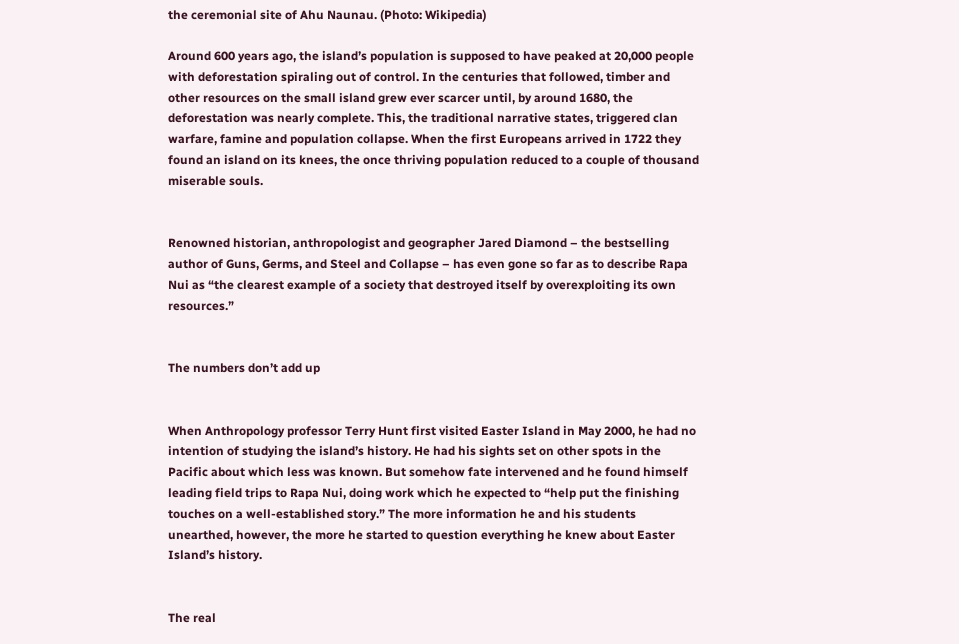the ceremonial site of Ahu Naunau. (Photo: Wikipedia)

Around 600 years ago, the island’s population is supposed to have peaked at 20,000 people with deforestation spiraling out of control. In the centuries that followed, timber and other resources on the small island grew ever scarcer until, by around 1680, the deforestation was nearly complete. This, the traditional narrative states, triggered clan warfare, famine and population collapse. When the first Europeans arrived in 1722 they found an island on its knees, the once thriving population reduced to a couple of thousand miserable souls.


Renowned historian, anthropologist and geographer Jared Diamond – the bestselling author of Guns, Germs, and Steel and Collapse – has even gone so far as to describe Rapa Nui as “the clearest example of a society that destroyed itself by overexploiting its own resources.”


The numbers don’t add up


When Anthropology professor Terry Hunt first visited Easter Island in May 2000, he had no intention of studying the island’s history. He had his sights set on other spots in the Pacific about which less was known. But somehow fate intervened and he found himself leading field trips to Rapa Nui, doing work which he expected to “help put the finishing touches on a well-established story.” The more information he and his students unearthed, however, the more he started to question everything he knew about Easter Island’s history.


The real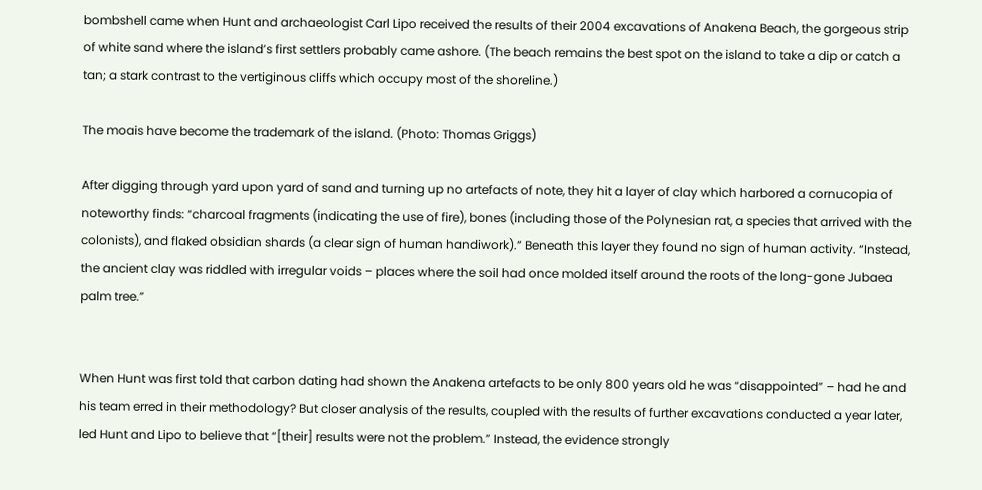bombshell came when Hunt and archaeologist Carl Lipo received the results of their 2004 excavations of Anakena Beach, the gorgeous strip of white sand where the island’s first settlers probably came ashore. (The beach remains the best spot on the island to take a dip or catch a tan; a stark contrast to the vertiginous cliffs which occupy most of the shoreline.)

The moais have become the trademark of the island. (Photo: Thomas Griggs)

After digging through yard upon yard of sand and turning up no artefacts of note, they hit a layer of clay which harbored a cornucopia of noteworthy finds: “charcoal fragments (indicating the use of fire), bones (including those of the Polynesian rat, a species that arrived with the colonists), and flaked obsidian shards (a clear sign of human handiwork).” Beneath this layer they found no sign of human activity. “Instead, the ancient clay was riddled with irregular voids – places where the soil had once molded itself around the roots of the long-gone Jubaea palm tree.”


When Hunt was first told that carbon dating had shown the Anakena artefacts to be only 800 years old he was “disappointed” – had he and his team erred in their methodology? But closer analysis of the results, coupled with the results of further excavations conducted a year later, led Hunt and Lipo to believe that “[their] results were not the problem.” Instead, the evidence strongly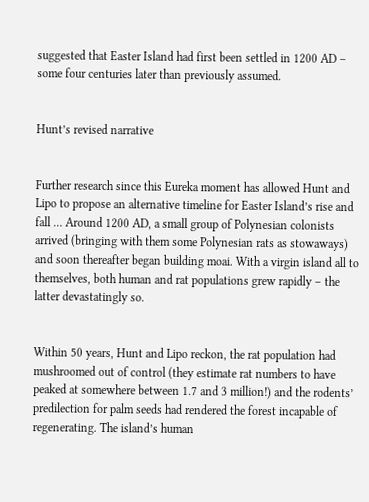suggested that Easter Island had first been settled in 1200 AD – some four centuries later than previously assumed.


Hunt’s revised narrative


Further research since this Eureka moment has allowed Hunt and Lipo to propose an alternative timeline for Easter Island’s rise and fall … Around 1200 AD, a small group of Polynesian colonists arrived (bringing with them some Polynesian rats as stowaways) and soon thereafter began building moai. With a virgin island all to themselves, both human and rat populations grew rapidly – the latter devastatingly so.


Within 50 years, Hunt and Lipo reckon, the rat population had mushroomed out of control (they estimate rat numbers to have peaked at somewhere between 1.7 and 3 million!) and the rodents’ predilection for palm seeds had rendered the forest incapable of regenerating. The island’s human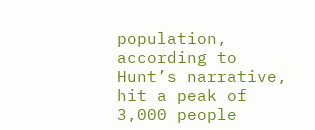population, according to Hunt’s narrative, hit a peak of 3,000 people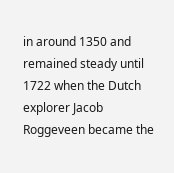in around 1350 and remained steady until 1722 when the Dutch explorer Jacob Roggeveen became the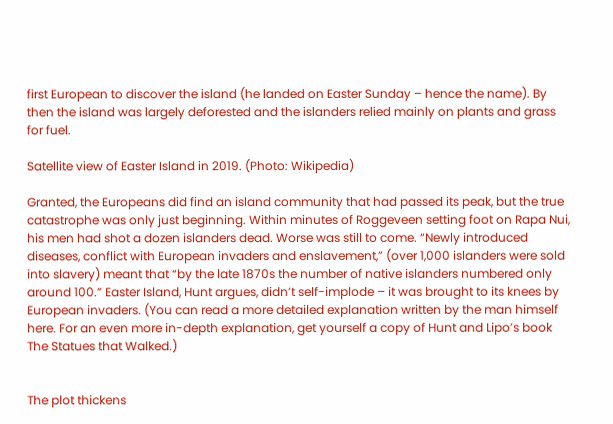first European to discover the island (he landed on Easter Sunday – hence the name). By then the island was largely deforested and the islanders relied mainly on plants and grass for fuel.

Satellite view of Easter Island in 2019. (Photo: Wikipedia)

Granted, the Europeans did find an island community that had passed its peak, but the true catastrophe was only just beginning. Within minutes of Roggeveen setting foot on Rapa Nui, his men had shot a dozen islanders dead. Worse was still to come. “Newly introduced diseases, conflict with European invaders and enslavement,” (over 1,000 islanders were sold into slavery) meant that “by the late 1870s the number of native islanders numbered only around 100.” Easter Island, Hunt argues, didn’t self-implode – it was brought to its knees by European invaders. (You can read a more detailed explanation written by the man himself here. For an even more in-depth explanation, get yourself a copy of Hunt and Lipo’s book The Statues that Walked.)


The plot thickens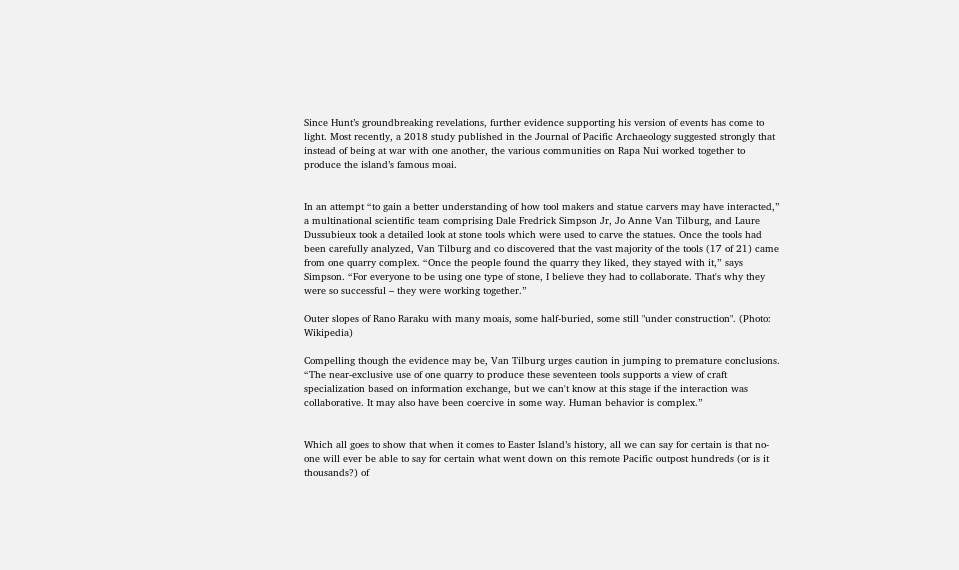Since Hunt’s groundbreaking revelations, further evidence supporting his version of events has come to light. Most recently, a 2018 study published in the Journal of Pacific Archaeology suggested strongly that instead of being at war with one another, the various communities on Rapa Nui worked together to produce the island’s famous moai.


In an attempt “to gain a better understanding of how tool makers and statue carvers may have interacted,” a multinational scientific team comprising Dale Fredrick Simpson Jr, Jo Anne Van Tilburg, and Laure Dussubieux took a detailed look at stone tools which were used to carve the statues. Once the tools had been carefully analyzed, Van Tilburg and co discovered that the vast majority of the tools (17 of 21) came from one quarry complex. “Once the people found the quarry they liked, they stayed with it,” says Simpson. “For everyone to be using one type of stone, I believe they had to collaborate. That's why they were so successful – they were working together.”

Outer slopes of Rano Raraku with many moais, some half-buried, some still "under construction". (Photo: Wikipedia)

Compelling though the evidence may be, Van Tilburg urges caution in jumping to premature conclusions. “The near-exclusive use of one quarry to produce these seventeen tools supports a view of craft specialization based on information exchange, but we can't know at this stage if the interaction was collaborative. It may also have been coercive in some way. Human behavior is complex.”


Which all goes to show that when it comes to Easter Island’s history, all we can say for certain is that no-one will ever be able to say for certain what went down on this remote Pacific outpost hundreds (or is it thousands?) of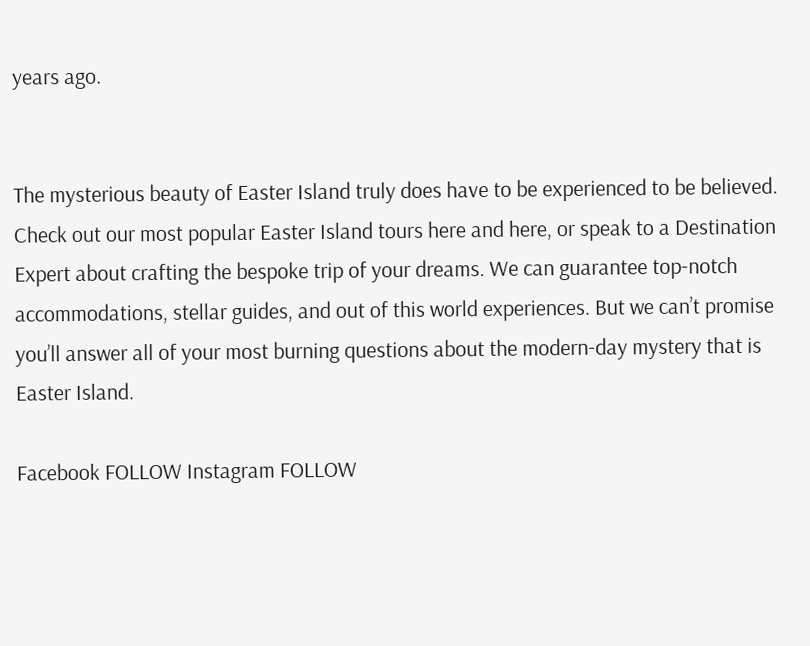years ago.


The mysterious beauty of Easter Island truly does have to be experienced to be believed. Check out our most popular Easter Island tours here and here, or speak to a Destination Expert about crafting the bespoke trip of your dreams. We can guarantee top-notch accommodations, stellar guides, and out of this world experiences. But we can’t promise you’ll answer all of your most burning questions about the modern-day mystery that is Easter Island.

Facebook FOLLOW Instagram FOLLOW